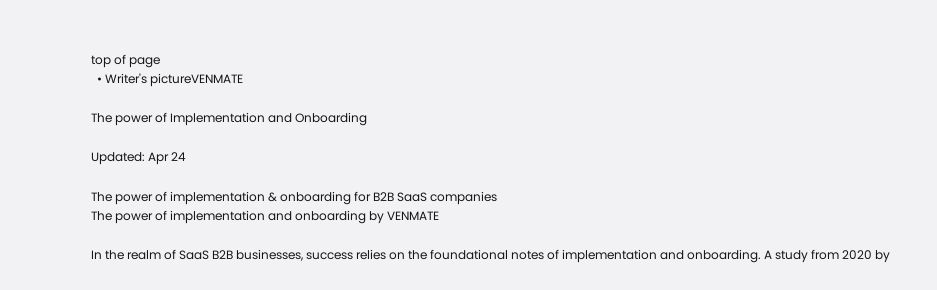top of page
  • Writer's pictureVENMATE

The power of Implementation and Onboarding

Updated: Apr 24

The power of implementation & onboarding for B2B SaaS companies
The power of implementation and onboarding by VENMATE

In the realm of SaaS B2B businesses, success relies on the foundational notes of implementation and onboarding. A study from 2020 by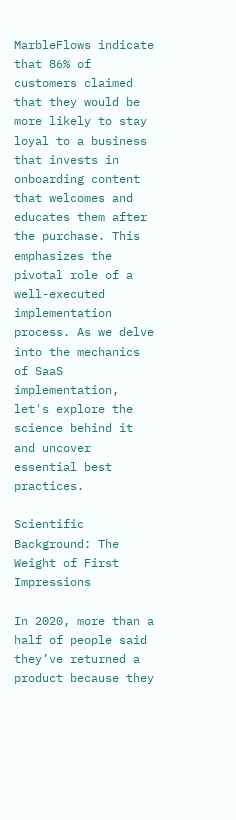MarbleFlows indicate that 86% of customers claimed that they would be more likely to stay loyal to a business that invests in onboarding content that welcomes and educates them after the purchase. This emphasizes the pivotal role of a well-executed implementation process. As we delve into the mechanics of SaaS implementation, let's explore the science behind it and uncover essential best practices.

Scientific Background: The Weight of First Impressions

In 2020, more than a half of people said they’ve returned a product because they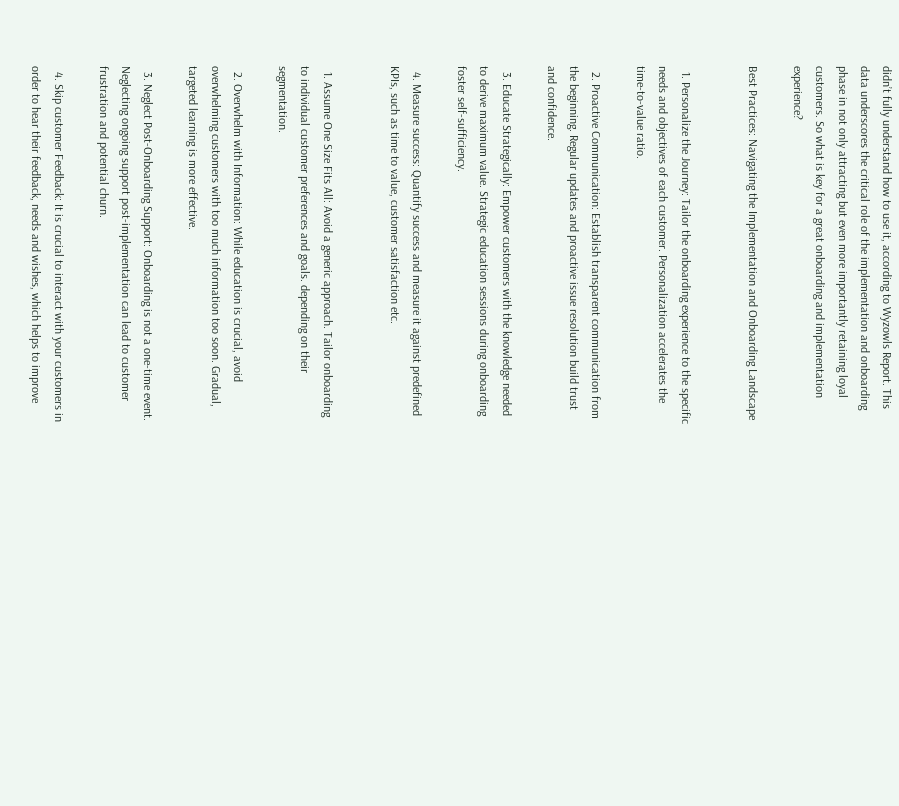didn’t fully understand how to use it, according to Wyzowls Report. This data underscores the critical role of the implementation and onboarding phase in not only attracting but even more importantly retaining loyal customers. So what is key for a great onboarding and implementation experience?

Best Practices: Navigating the Implementation and Onboarding Landscape


  1. Personalize the Journey: Tailor the onboarding experience to the specific needs and objectives of each customer. Personalization accelerates the time-to-value ratio.

  2. Proactive Communication: Establish transparent communication from the beginning. Regular updates and proactive issue resolution build trust and confidence.

  3. Educate Strategically: Empower customers with the knowledge needed to derive maximum value. Strategic education sessions during onboarding foster self-sufficiency.

  4. Measure success: Quantify success and measure it against predefined KPIs, such as time to value, customer satisfaction etc.


  1. Assume One Size Fits All: Avoid a generic approach. Tailor onboarding to individual customer preferences and goals. depending on their segmentation.

  2. Overwhelm with Information: While education is crucial, avoid overwhelming customers with too much information too soon. Gradual, targeted learning is more effective.

  3. Neglect Post-Onboarding Support: Onboarding is not a one-time event. Neglecting ongoing support post-implementation can lead to customer frustration and potential churn.

  4. Skip customer Feedback: It is crucial to interact with your customers in order to hear their feedback, needs and wishes, which helps to improve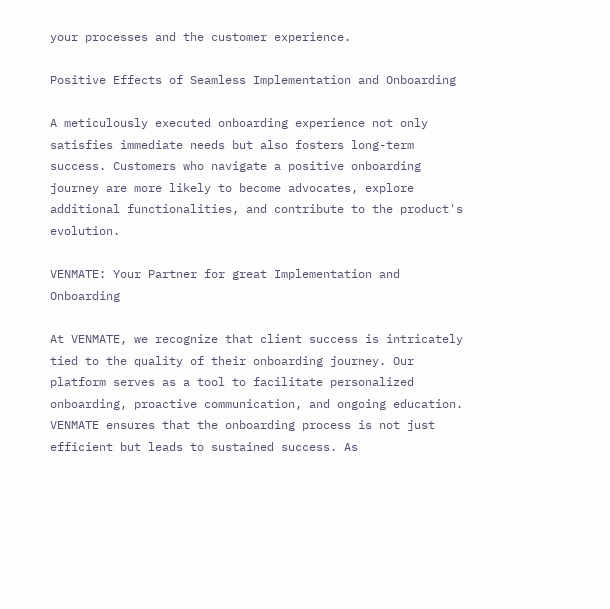your processes and the customer experience.

Positive Effects of Seamless Implementation and Onboarding

A meticulously executed onboarding experience not only satisfies immediate needs but also fosters long-term success. Customers who navigate a positive onboarding journey are more likely to become advocates, explore additional functionalities, and contribute to the product's evolution.

VENMATE: Your Partner for great Implementation and Onboarding

At VENMATE, we recognize that client success is intricately tied to the quality of their onboarding journey. Our platform serves as a tool to facilitate personalized onboarding, proactive communication, and ongoing education. VENMATE ensures that the onboarding process is not just efficient but leads to sustained success. As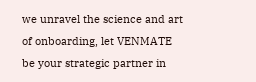we unravel the science and art of onboarding, let VENMATE be your strategic partner in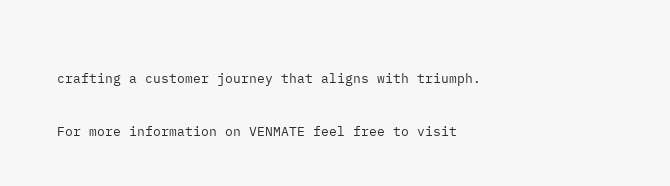crafting a customer journey that aligns with triumph.

For more information on VENMATE feel free to visit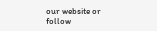our website or follow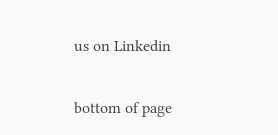us on Linkedin


bottom of page